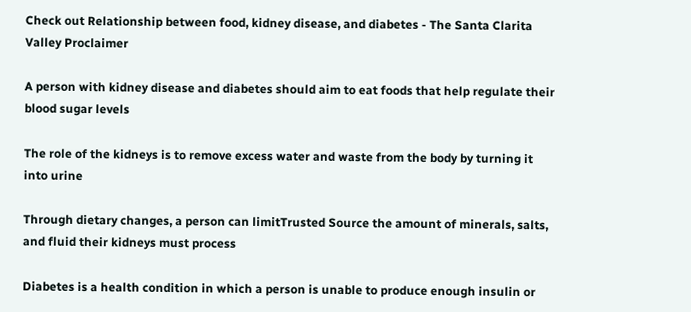Check out Relationship between food, kidney disease, and diabetes - The Santa Clarita Valley Proclaimer

A person with kidney disease and diabetes should aim to eat foods that help regulate their blood sugar levels

The role of the kidneys is to remove excess water and waste from the body by turning it into urine

Through dietary changes, a person can limitTrusted Source the amount of minerals, salts, and fluid their kidneys must process

Diabetes is a health condition in which a person is unable to produce enough insulin or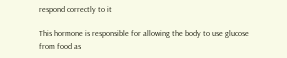respond correctly to it

This hormone is responsible for allowing the body to use glucose from food as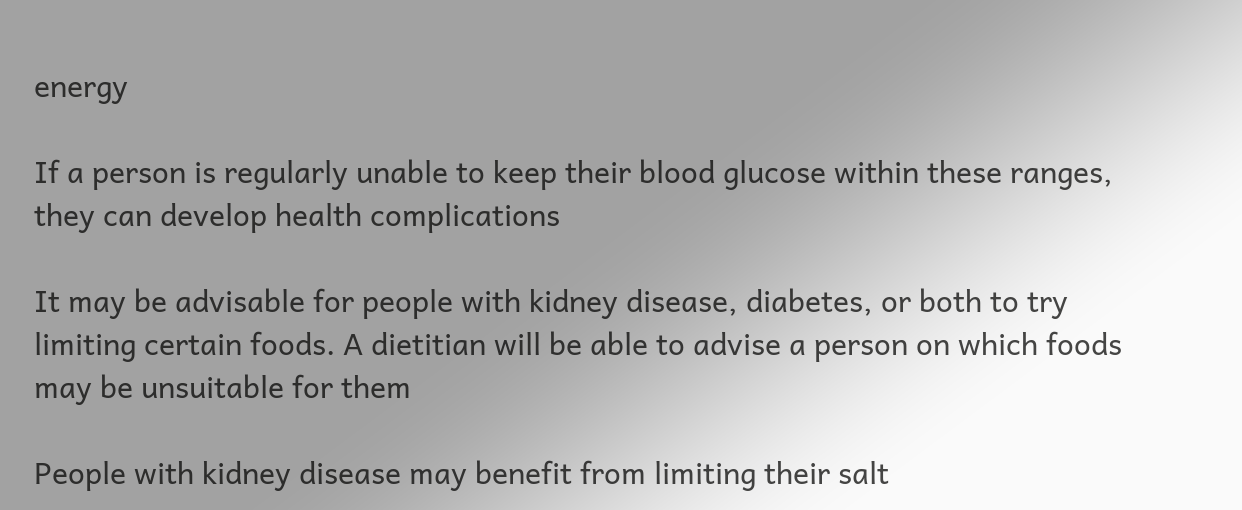energy

If a person is regularly unable to keep their blood glucose within these ranges, they can develop health complications

It may be advisable for people with kidney disease, diabetes, or both to try limiting certain foods. A dietitian will be able to advise a person on which foods may be unsuitable for them

People with kidney disease may benefit from limiting their salt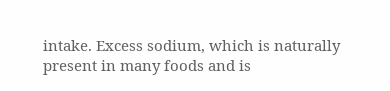intake. Excess sodium, which is naturally present in many foods and is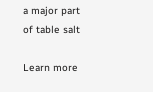a major part of table salt

Learn more